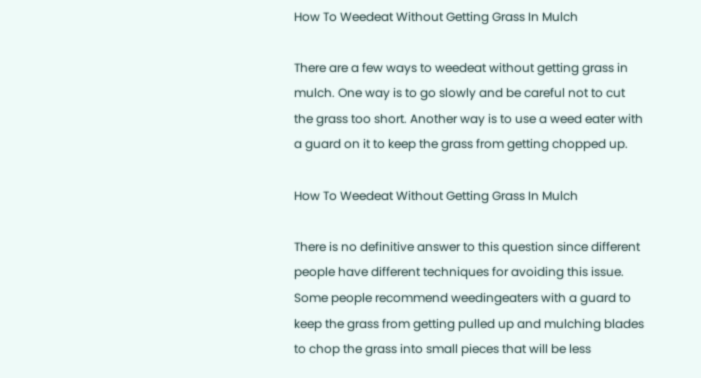How To Weedeat Without Getting Grass In Mulch

There are a few ways to weedeat without getting grass in mulch. One way is to go slowly and be careful not to cut the grass too short. Another way is to use a weed eater with a guard on it to keep the grass from getting chopped up.

How To Weedeat Without Getting Grass In Mulch

There is no definitive answer to this question since different people have different techniques for avoiding this issue. Some people recommend weedingeaters with a guard to keep the grass from getting pulled up and mulching blades to chop the grass into small pieces that will be less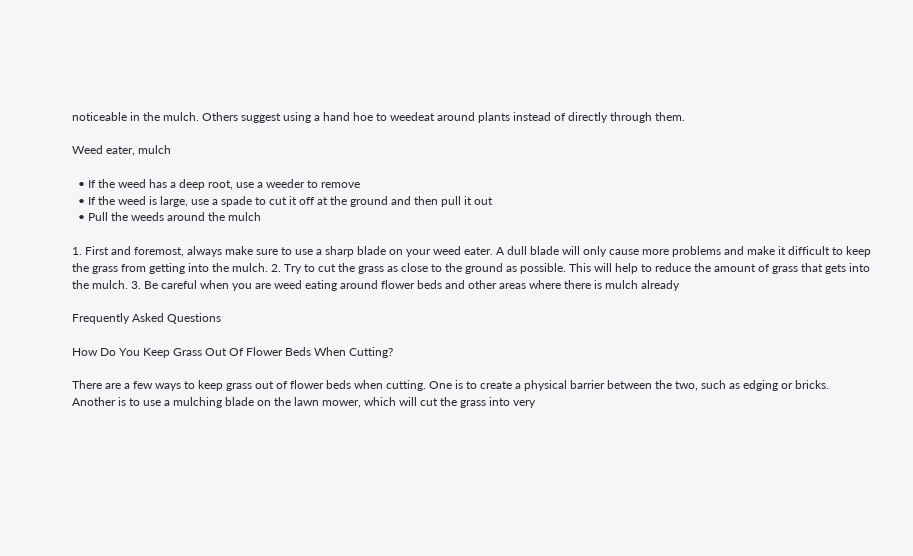noticeable in the mulch. Others suggest using a hand hoe to weedeat around plants instead of directly through them.

Weed eater, mulch

  • If the weed has a deep root, use a weeder to remove
  • If the weed is large, use a spade to cut it off at the ground and then pull it out
  • Pull the weeds around the mulch

1. First and foremost, always make sure to use a sharp blade on your weed eater. A dull blade will only cause more problems and make it difficult to keep the grass from getting into the mulch. 2. Try to cut the grass as close to the ground as possible. This will help to reduce the amount of grass that gets into the mulch. 3. Be careful when you are weed eating around flower beds and other areas where there is mulch already

Frequently Asked Questions

How Do You Keep Grass Out Of Flower Beds When Cutting?

There are a few ways to keep grass out of flower beds when cutting. One is to create a physical barrier between the two, such as edging or bricks. Another is to use a mulching blade on the lawn mower, which will cut the grass into very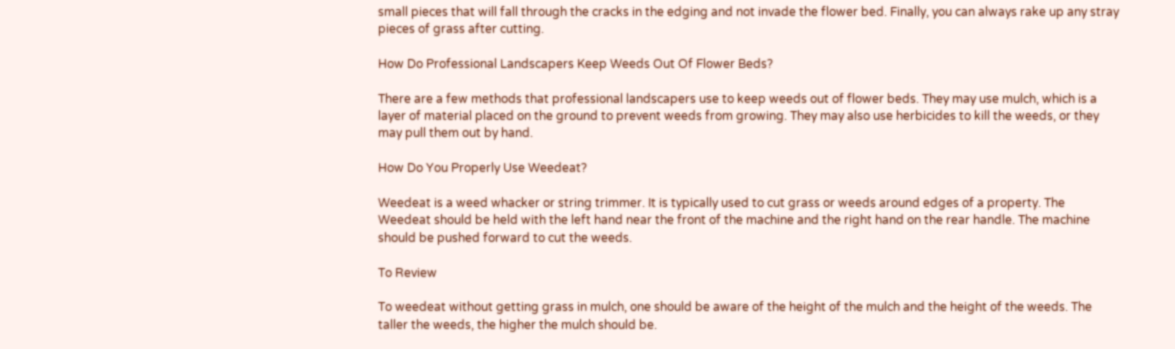small pieces that will fall through the cracks in the edging and not invade the flower bed. Finally, you can always rake up any stray pieces of grass after cutting.

How Do Professional Landscapers Keep Weeds Out Of Flower Beds?

There are a few methods that professional landscapers use to keep weeds out of flower beds. They may use mulch, which is a layer of material placed on the ground to prevent weeds from growing. They may also use herbicides to kill the weeds, or they may pull them out by hand.

How Do You Properly Use Weedeat?

Weedeat is a weed whacker or string trimmer. It is typically used to cut grass or weeds around edges of a property. The Weedeat should be held with the left hand near the front of the machine and the right hand on the rear handle. The machine should be pushed forward to cut the weeds.

To Review

To weedeat without getting grass in mulch, one should be aware of the height of the mulch and the height of the weeds. The taller the weeds, the higher the mulch should be.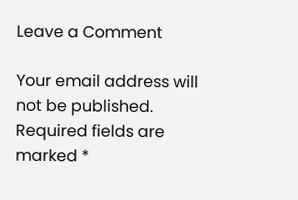Leave a Comment

Your email address will not be published. Required fields are marked *